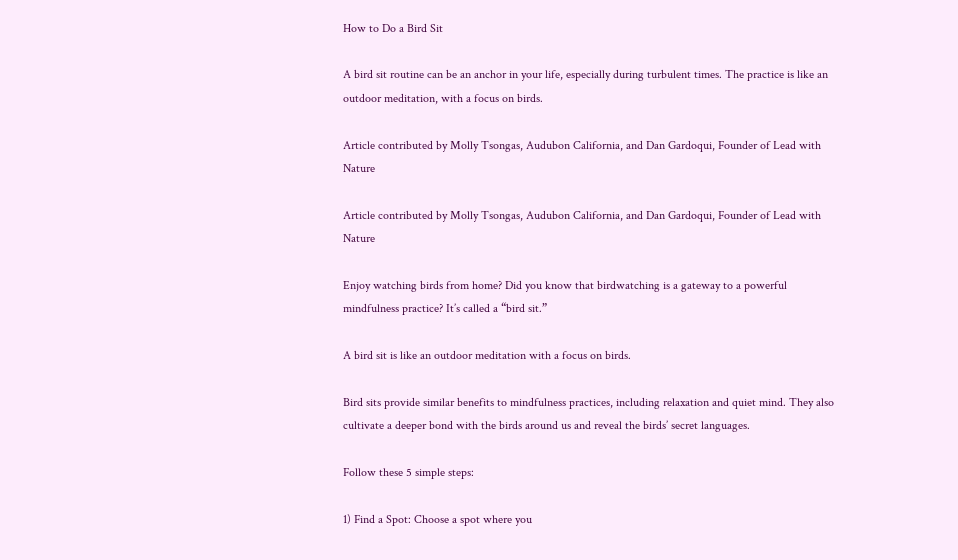How to Do a Bird Sit

A bird sit routine can be an anchor in your life, especially during turbulent times. The practice is like an outdoor meditation, with a focus on birds.

Article contributed by Molly Tsongas, Audubon California, and Dan Gardoqui, Founder of Lead with Nature

Article contributed by Molly Tsongas, Audubon California, and Dan Gardoqui, Founder of Lead with Nature

Enjoy watching birds from home? Did you know that birdwatching is a gateway to a powerful mindfulness practice? It’s called a “bird sit.”

A bird sit is like an outdoor meditation with a focus on birds.

Bird sits provide similar benefits to mindfulness practices, including relaxation and quiet mind. They also cultivate a deeper bond with the birds around us and reveal the birds’ secret languages.

Follow these 5 simple steps:

1) Find a Spot: Choose a spot where you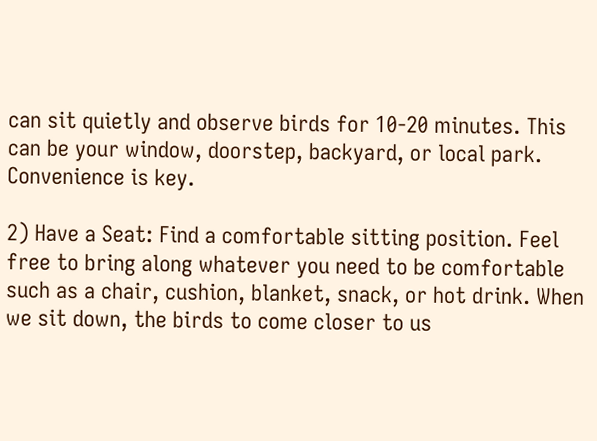can sit quietly and observe birds for 10-20 minutes. This can be your window, doorstep, backyard, or local park. Convenience is key.

2) Have a Seat: Find a comfortable sitting position. Feel free to bring along whatever you need to be comfortable such as a chair, cushion, blanket, snack, or hot drink. When we sit down, the birds to come closer to us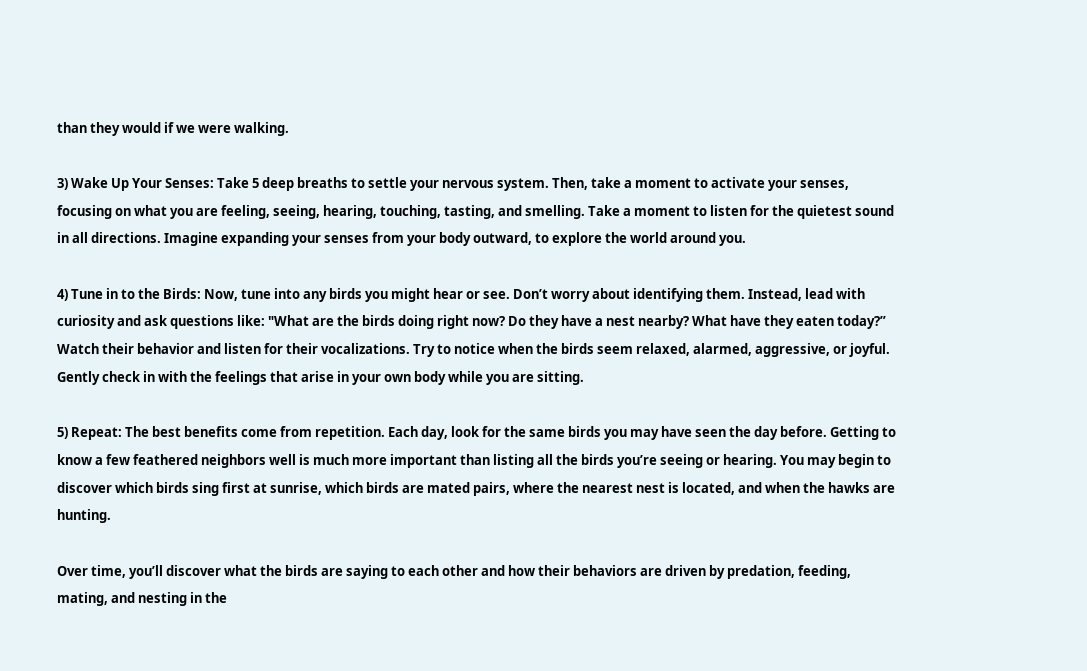than they would if we were walking.

3) Wake Up Your Senses: Take 5 deep breaths to settle your nervous system. Then, take a moment to activate your senses, focusing on what you are feeling, seeing, hearing, touching, tasting, and smelling. Take a moment to listen for the quietest sound in all directions. Imagine expanding your senses from your body outward, to explore the world around you.

4) Tune in to the Birds: Now, tune into any birds you might hear or see. Don’t worry about identifying them. Instead, lead with curiosity and ask questions like: "What are the birds doing right now? Do they have a nest nearby? What have they eaten today?” Watch their behavior and listen for their vocalizations. Try to notice when the birds seem relaxed, alarmed, aggressive, or joyful. Gently check in with the feelings that arise in your own body while you are sitting.

5) Repeat: The best benefits come from repetition. Each day, look for the same birds you may have seen the day before. Getting to know a few feathered neighbors well is much more important than listing all the birds you’re seeing or hearing. You may begin to discover which birds sing first at sunrise, which birds are mated pairs, where the nearest nest is located, and when the hawks are hunting.

Over time, you’ll discover what the birds are saying to each other and how their behaviors are driven by predation, feeding, mating, and nesting in the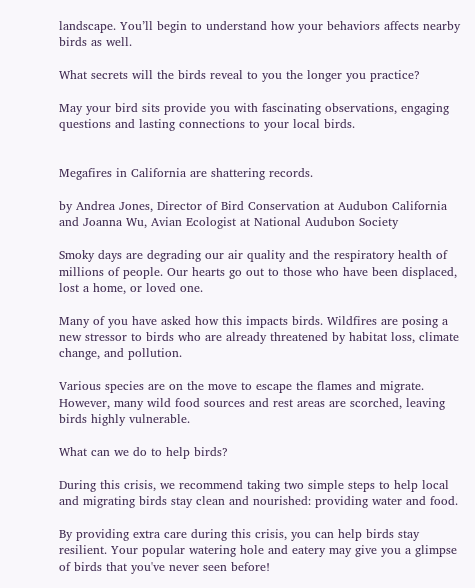landscape. You’ll begin to understand how your behaviors affects nearby birds as well.

What secrets will the birds reveal to you the longer you practice?

May your bird sits provide you with fascinating observations, engaging questions and lasting connections to your local birds.


Megafires in California are shattering records.

by Andrea Jones, Director of Bird Conservation at Audubon California and Joanna Wu, Avian Ecologist at National Audubon Society

Smoky days are degrading our air quality and the respiratory health of millions of people. Our hearts go out to those who have been displaced, lost a home, or loved one.

Many of you have asked how this impacts birds. Wildfires are posing a new stressor to birds who are already threatened by habitat loss, climate change, and pollution.

Various species are on the move to escape the flames and migrate. However, many wild food sources and rest areas are scorched, leaving birds highly vulnerable.

What can we do to help birds?

During this crisis, we recommend taking two simple steps to help local and migrating birds stay clean and nourished: providing water and food.

By providing extra care during this crisis, you can help birds stay resilient. Your popular watering hole and eatery may give you a glimpse of birds that you've never seen before!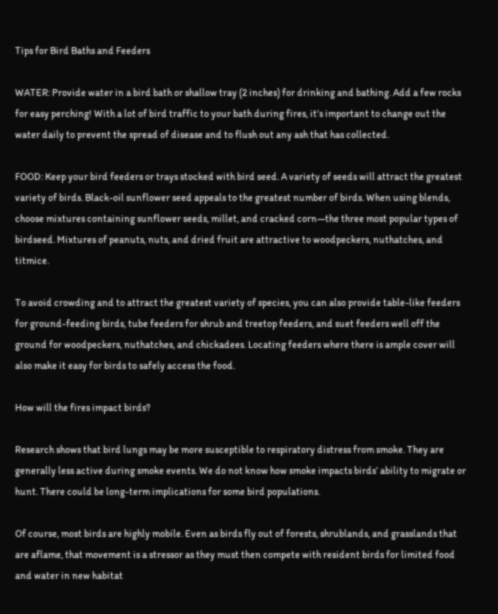Tips for Bird Baths and Feeders

WATER: Provide water in a bird bath or shallow tray (2 inches) for drinking and bathing. Add a few rocks for easy perching! With a lot of bird traffic to your bath during fires, it’s important to change out the water daily to prevent the spread of disease and to flush out any ash that has collected.

FOOD: Keep your bird feeders or trays stocked with bird seed. A variety of seeds will attract the greatest variety of birds. Black-oil sunflower seed appeals to the greatest number of birds. When using blends, choose mixtures containing sunflower seeds, millet, and cracked corn—the three most popular types of birdseed. Mixtures of peanuts, nuts, and dried fruit are attractive to woodpeckers, nuthatches, and titmice.

To avoid crowding and to attract the greatest variety of species, you can also provide table-like feeders for ground-feeding birds, tube feeders for shrub and treetop feeders, and suet feeders well off the ground for woodpeckers, nuthatches, and chickadees. Locating feeders where there is ample cover will also make it easy for birds to safely access the food.

How will the fires impact birds?

Research shows that bird lungs may be more susceptible to respiratory distress from smoke. They are generally less active during smoke events. We do not know how smoke impacts birds’ ability to migrate or hunt. There could be long-term implications for some bird populations.

Of course, most birds are highly mobile. Even as birds fly out of forests, shrublands, and grasslands that are aflame, that movement is a stressor as they must then compete with resident birds for limited food and water in new habitat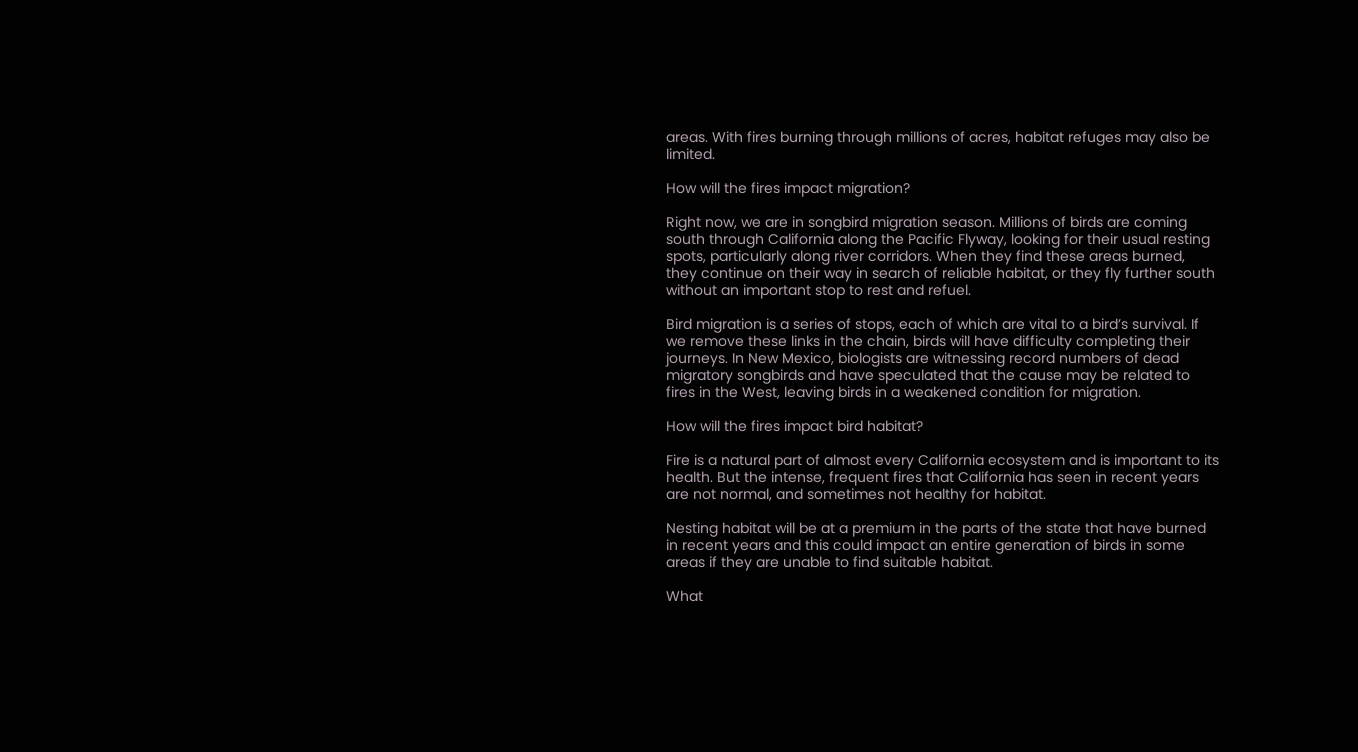areas. With fires burning through millions of acres, habitat refuges may also be limited.

How will the fires impact migration?

Right now, we are in songbird migration season. Millions of birds are coming south through California along the Pacific Flyway, looking for their usual resting spots, particularly along river corridors. When they find these areas burned, they continue on their way in search of reliable habitat, or they fly further south without an important stop to rest and refuel.

Bird migration is a series of stops, each of which are vital to a bird’s survival. If we remove these links in the chain, birds will have difficulty completing their journeys. In New Mexico, biologists are witnessing record numbers of dead migratory songbirds and have speculated that the cause may be related to fires in the West, leaving birds in a weakened condition for migration.

How will the fires impact bird habitat?

Fire is a natural part of almost every California ecosystem and is important to its health. But the intense, frequent fires that California has seen in recent years are not normal, and sometimes not healthy for habitat.

Nesting habitat will be at a premium in the parts of the state that have burned in recent years and this could impact an entire generation of birds in some areas if they are unable to find suitable habitat.

What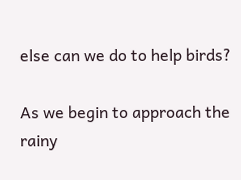else can we do to help birds?

As we begin to approach the rainy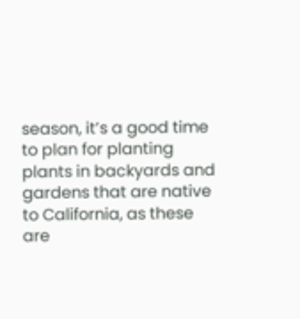season, it’s a good time to plan for planting plants in backyards and gardens that are native to California, as these are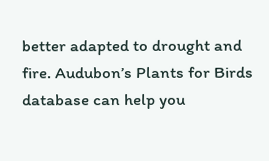better adapted to drought and fire. Audubon’s Plants for Birds database can help you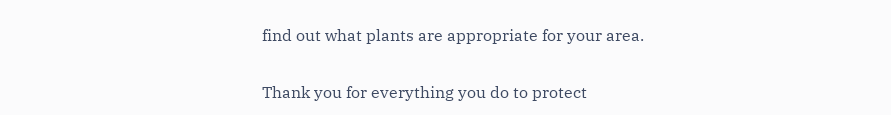find out what plants are appropriate for your area.

Thank you for everything you do to protect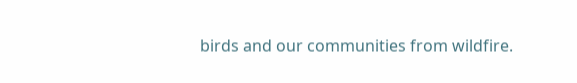birds and our communities from wildfire.